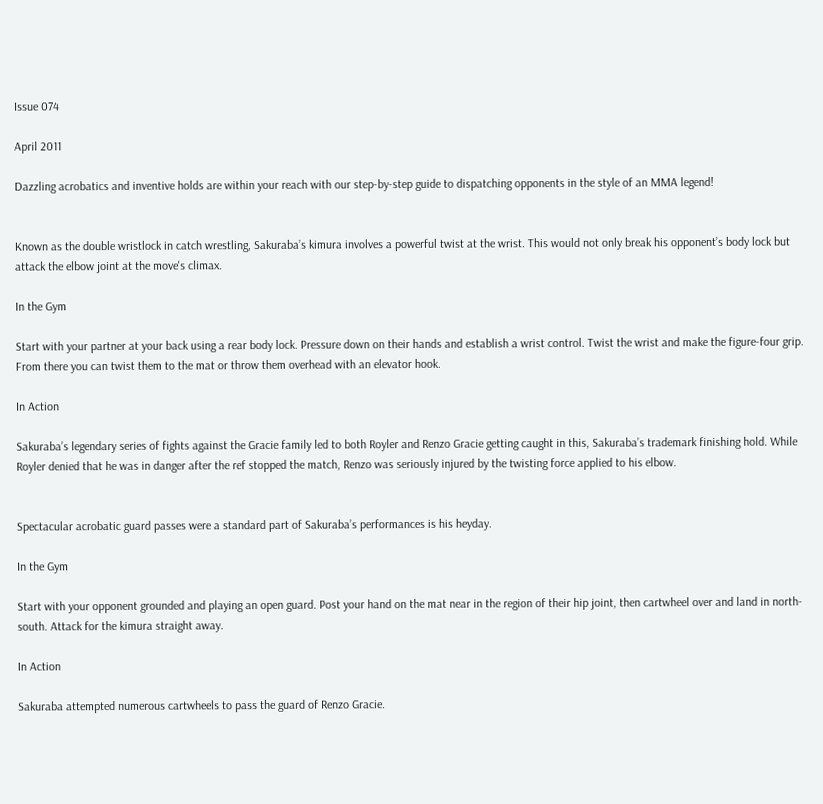Issue 074

April 2011

Dazzling acrobatics and inventive holds are within your reach with our step-by-step guide to dispatching opponents in the style of an MMA legend!


Known as the double wristlock in catch wrestling, Sakuraba’s kimura involves a powerful twist at the wrist. This would not only break his opponent’s body lock but attack the elbow joint at the move's climax.

In the Gym

Start with your partner at your back using a rear body lock. Pressure down on their hands and establish a wrist control. Twist the wrist and make the figure-four grip. From there you can twist them to the mat or throw them overhead with an elevator hook.

In Action

Sakuraba’s legendary series of fights against the Gracie family led to both Royler and Renzo Gracie getting caught in this, Sakuraba’s trademark finishing hold. While Royler denied that he was in danger after the ref stopped the match, Renzo was seriously injured by the twisting force applied to his elbow.


Spectacular acrobatic guard passes were a standard part of Sakuraba’s performances is his heyday.

In the Gym

Start with your opponent grounded and playing an open guard. Post your hand on the mat near in the region of their hip joint, then cartwheel over and land in north-south. Attack for the kimura straight away.

In Action

Sakuraba attempted numerous cartwheels to pass the guard of Renzo Gracie.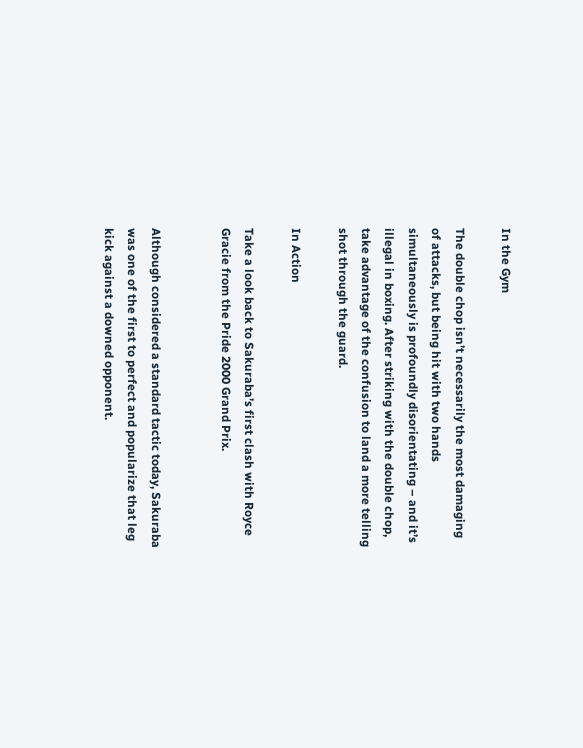In the Gym

The double chop isn’t necessarily the most damaging of attacks, but being hit with two hands simultaneously is profoundly disorientating – and it’s illegal in boxing. After striking with the double chop, take advantage of the confusion to land a more telling shot through the guard.

In Action

Take a look back to Sakuraba’s first clash with Royce Gracie from the Pride 2000 Grand Prix.


Although considered a standard tactic today, Sakuraba was one of the first to perfect and popularize that leg kick against a downed opponent.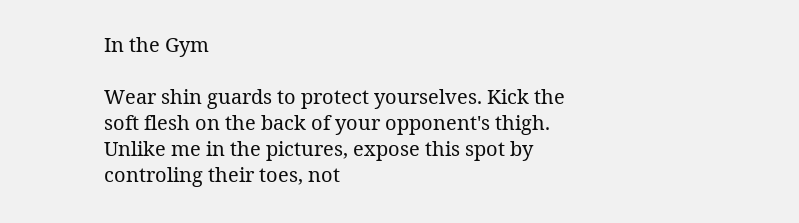In the Gym

Wear shin guards to protect yourselves. Kick the soft flesh on the back of your opponent's thigh. Unlike me in the pictures, expose this spot by controling their toes, not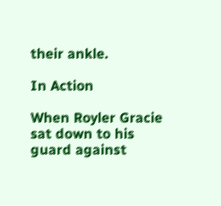their ankle.

In Action

When Royler Gracie sat down to his guard against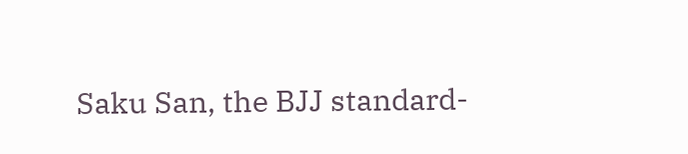Saku San, the BJJ standard-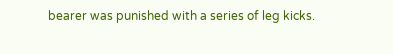bearer was punished with a series of leg kicks.